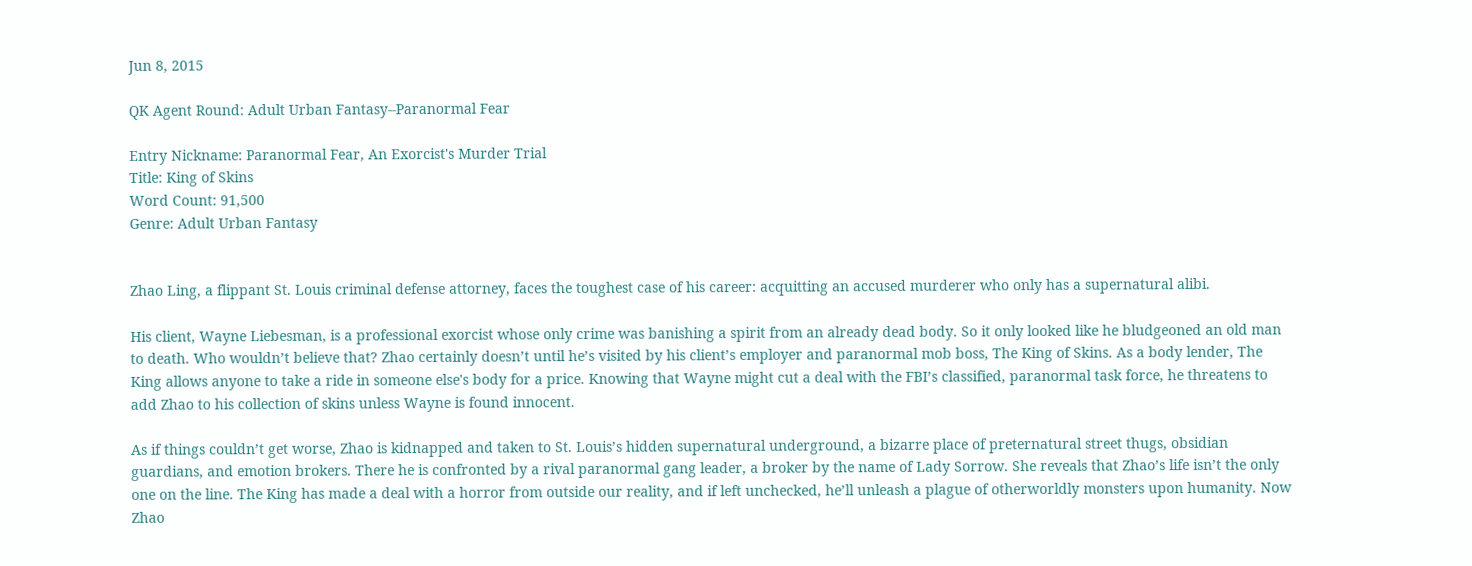Jun 8, 2015

QK Agent Round: Adult Urban Fantasy--Paranormal Fear

Entry Nickname: Paranormal Fear, An Exorcist's Murder Trial
Title: King of Skins
Word Count: 91,500
Genre: Adult Urban Fantasy


Zhao Ling, a flippant St. Louis criminal defense attorney, faces the toughest case of his career: acquitting an accused murderer who only has a supernatural alibi.

His client, Wayne Liebesman, is a professional exorcist whose only crime was banishing a spirit from an already dead body. So it only looked like he bludgeoned an old man to death. Who wouldn’t believe that? Zhao certainly doesn’t until he’s visited by his client’s employer and paranormal mob boss, The King of Skins. As a body lender, The King allows anyone to take a ride in someone else's body for a price. Knowing that Wayne might cut a deal with the FBI’s classified, paranormal task force, he threatens to add Zhao to his collection of skins unless Wayne is found innocent.

As if things couldn’t get worse, Zhao is kidnapped and taken to St. Louis’s hidden supernatural underground, a bizarre place of preternatural street thugs, obsidian guardians, and emotion brokers. There he is confronted by a rival paranormal gang leader, a broker by the name of Lady Sorrow. She reveals that Zhao’s life isn’t the only one on the line. The King has made a deal with a horror from outside our reality, and if left unchecked, he’ll unleash a plague of otherworldly monsters upon humanity. Now Zhao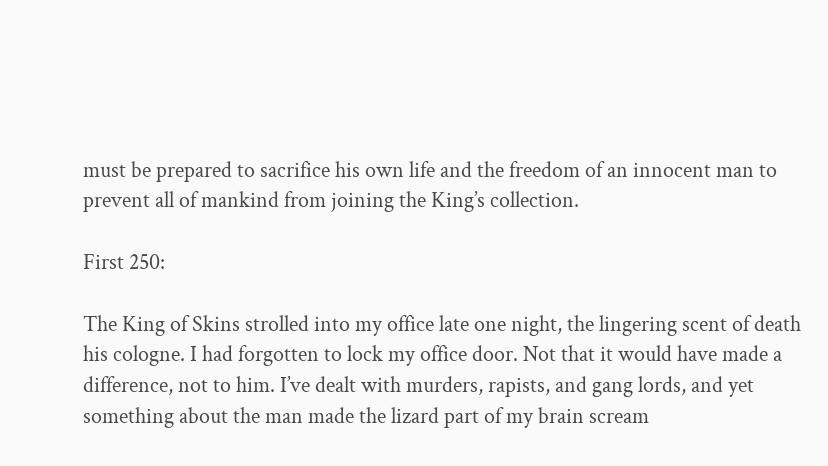must be prepared to sacrifice his own life and the freedom of an innocent man to prevent all of mankind from joining the King’s collection.

First 250:

The King of Skins strolled into my office late one night, the lingering scent of death his cologne. I had forgotten to lock my office door. Not that it would have made a difference, not to him. I’ve dealt with murders, rapists, and gang lords, and yet something about the man made the lizard part of my brain scream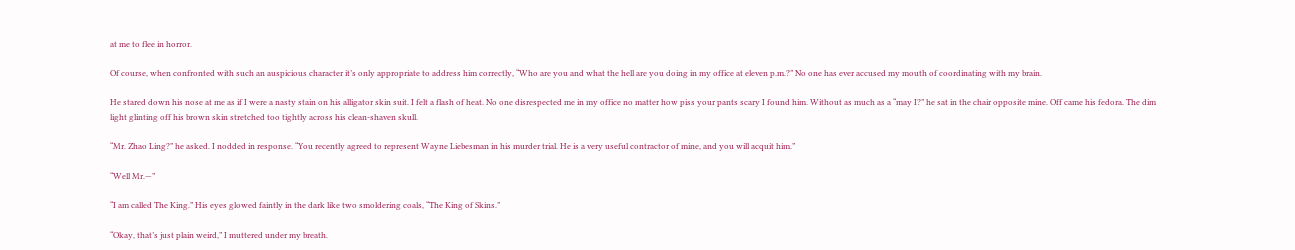at me to flee in horror.

Of course, when confronted with such an auspicious character it’s only appropriate to address him correctly, “Who are you and what the hell are you doing in my office at eleven p.m.?” No one has ever accused my mouth of coordinating with my brain.

He stared down his nose at me as if I were a nasty stain on his alligator skin suit. I felt a flash of heat. No one disrespected me in my office no matter how piss your pants scary I found him. Without as much as a “may I?” he sat in the chair opposite mine. Off came his fedora. The dim light glinting off his brown skin stretched too tightly across his clean-shaven skull.

“Mr. Zhao Ling?” he asked. I nodded in response. “You recently agreed to represent Wayne Liebesman in his murder trial. He is a very useful contractor of mine, and you will acquit him.”

“Well Mr.—”

“I am called The King.” His eyes glowed faintly in the dark like two smoldering coals, “The King of Skins.”

“Okay, that’s just plain weird,” I muttered under my breath.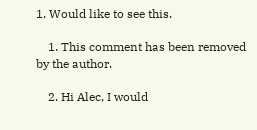1. Would like to see this.

    1. This comment has been removed by the author.

    2. Hi Alec, I would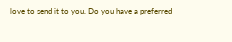love to send it to you. Do you have a preferred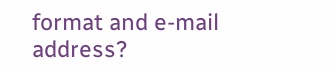format and e-mail address?